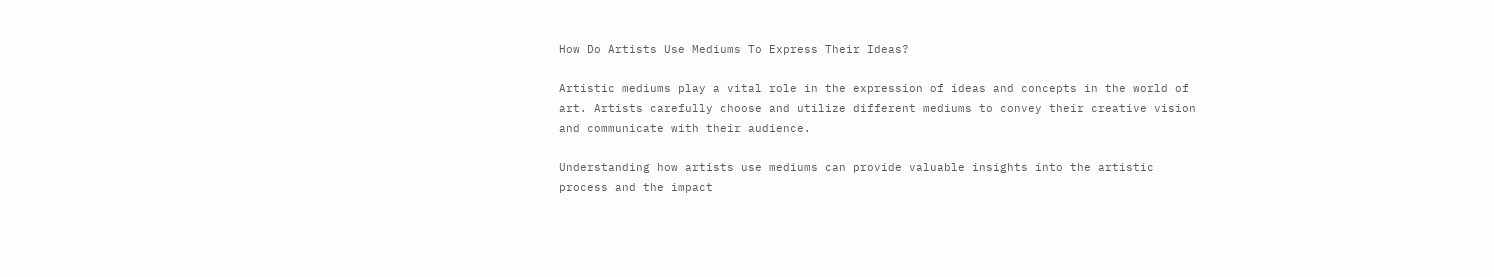How Do Artists Use Mediums To Express Their Ideas?

Artistic mediums play a vital role in the expression of ideas and concepts in the world of art. Artists carefully choose and utilize different mediums to convey their creative vision and communicate with their audience.

Understanding how artists use mediums can provide valuable insights into the artistic process and the impact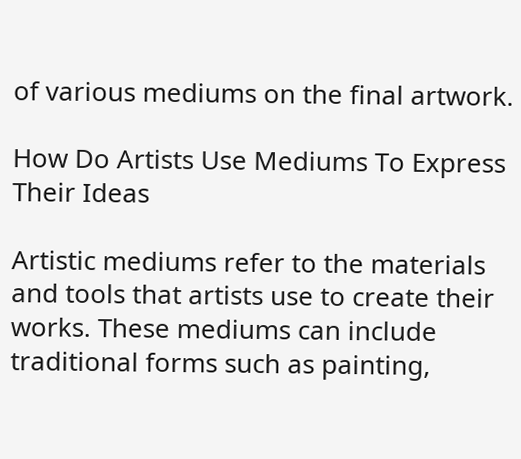of various mediums on the final artwork.

How Do Artists Use Mediums To Express Their Ideas

Artistic mediums refer to the materials and tools that artists use to create their works. These mediums can include traditional forms such as painting,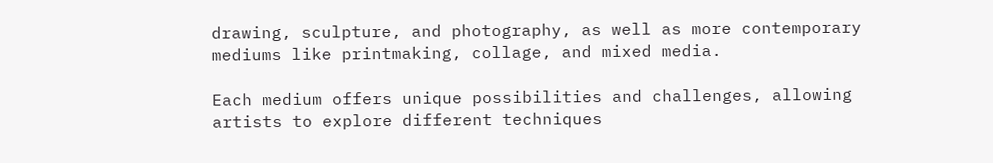drawing, sculpture, and photography, as well as more contemporary mediums like printmaking, collage, and mixed media.

Each medium offers unique possibilities and challenges, allowing artists to explore different techniques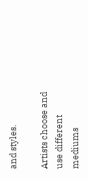and styles.

Artists choose and use different mediums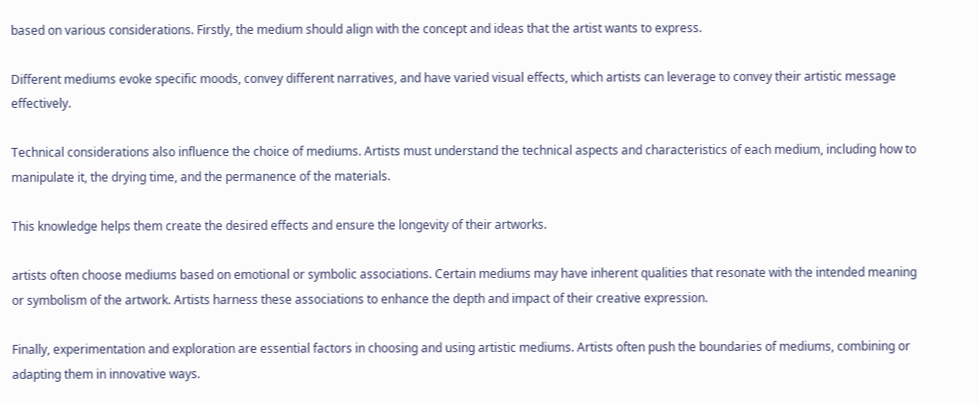based on various considerations. Firstly, the medium should align with the concept and ideas that the artist wants to express.

Different mediums evoke specific moods, convey different narratives, and have varied visual effects, which artists can leverage to convey their artistic message effectively.

Technical considerations also influence the choice of mediums. Artists must understand the technical aspects and characteristics of each medium, including how to manipulate it, the drying time, and the permanence of the materials.

This knowledge helps them create the desired effects and ensure the longevity of their artworks.

artists often choose mediums based on emotional or symbolic associations. Certain mediums may have inherent qualities that resonate with the intended meaning or symbolism of the artwork. Artists harness these associations to enhance the depth and impact of their creative expression.

Finally, experimentation and exploration are essential factors in choosing and using artistic mediums. Artists often push the boundaries of mediums, combining or adapting them in innovative ways.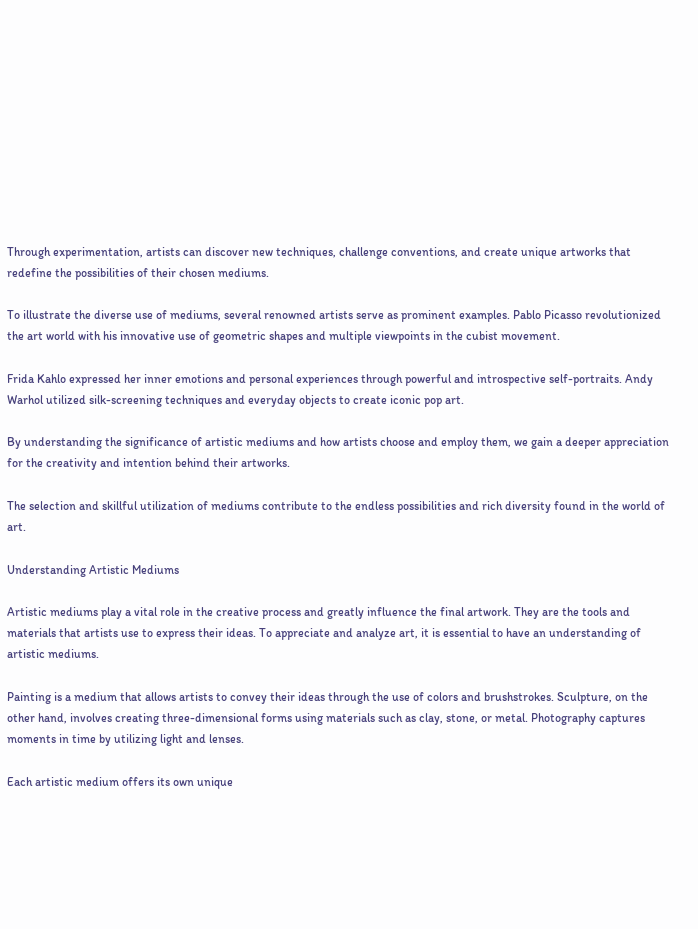Through experimentation, artists can discover new techniques, challenge conventions, and create unique artworks that redefine the possibilities of their chosen mediums.

To illustrate the diverse use of mediums, several renowned artists serve as prominent examples. Pablo Picasso revolutionized the art world with his innovative use of geometric shapes and multiple viewpoints in the cubist movement.

Frida Kahlo expressed her inner emotions and personal experiences through powerful and introspective self-portraits. Andy Warhol utilized silk-screening techniques and everyday objects to create iconic pop art.

By understanding the significance of artistic mediums and how artists choose and employ them, we gain a deeper appreciation for the creativity and intention behind their artworks.

The selection and skillful utilization of mediums contribute to the endless possibilities and rich diversity found in the world of art.

Understanding Artistic Mediums

Artistic mediums play a vital role in the creative process and greatly influence the final artwork. They are the tools and materials that artists use to express their ideas. To appreciate and analyze art, it is essential to have an understanding of artistic mediums.

Painting is a medium that allows artists to convey their ideas through the use of colors and brushstrokes. Sculpture, on the other hand, involves creating three-dimensional forms using materials such as clay, stone, or metal. Photography captures moments in time by utilizing light and lenses.

Each artistic medium offers its own unique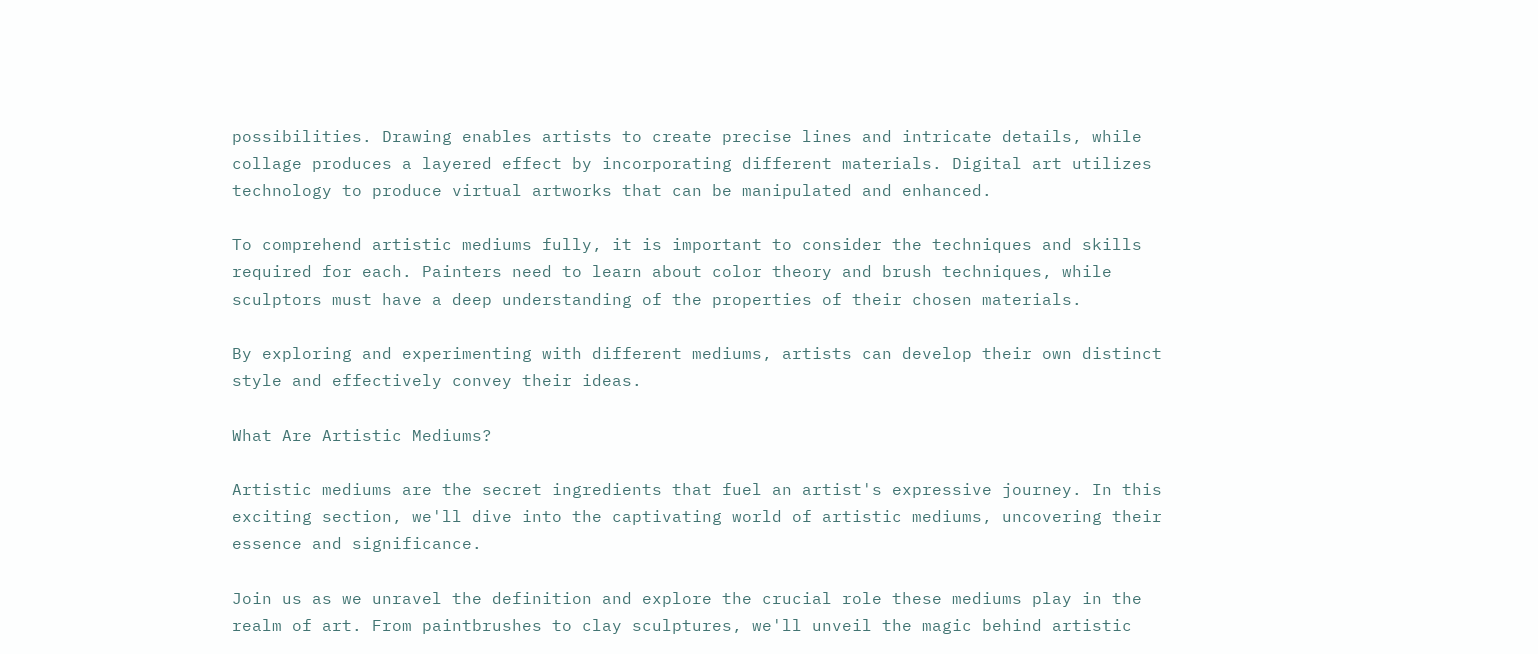possibilities. Drawing enables artists to create precise lines and intricate details, while collage produces a layered effect by incorporating different materials. Digital art utilizes technology to produce virtual artworks that can be manipulated and enhanced.

To comprehend artistic mediums fully, it is important to consider the techniques and skills required for each. Painters need to learn about color theory and brush techniques, while sculptors must have a deep understanding of the properties of their chosen materials.

By exploring and experimenting with different mediums, artists can develop their own distinct style and effectively convey their ideas.

What Are Artistic Mediums?

Artistic mediums are the secret ingredients that fuel an artist's expressive journey. In this exciting section, we'll dive into the captivating world of artistic mediums, uncovering their essence and significance.

Join us as we unravel the definition and explore the crucial role these mediums play in the realm of art. From paintbrushes to clay sculptures, we'll unveil the magic behind artistic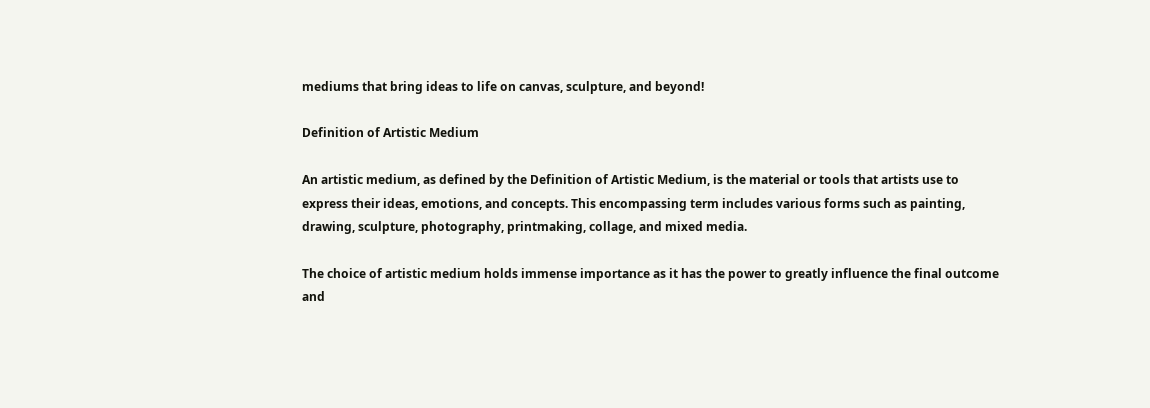mediums that bring ideas to life on canvas, sculpture, and beyond!

Definition of Artistic Medium

An artistic medium, as defined by the Definition of Artistic Medium, is the material or tools that artists use to express their ideas, emotions, and concepts. This encompassing term includes various forms such as painting, drawing, sculpture, photography, printmaking, collage, and mixed media.

The choice of artistic medium holds immense importance as it has the power to greatly influence the final outcome and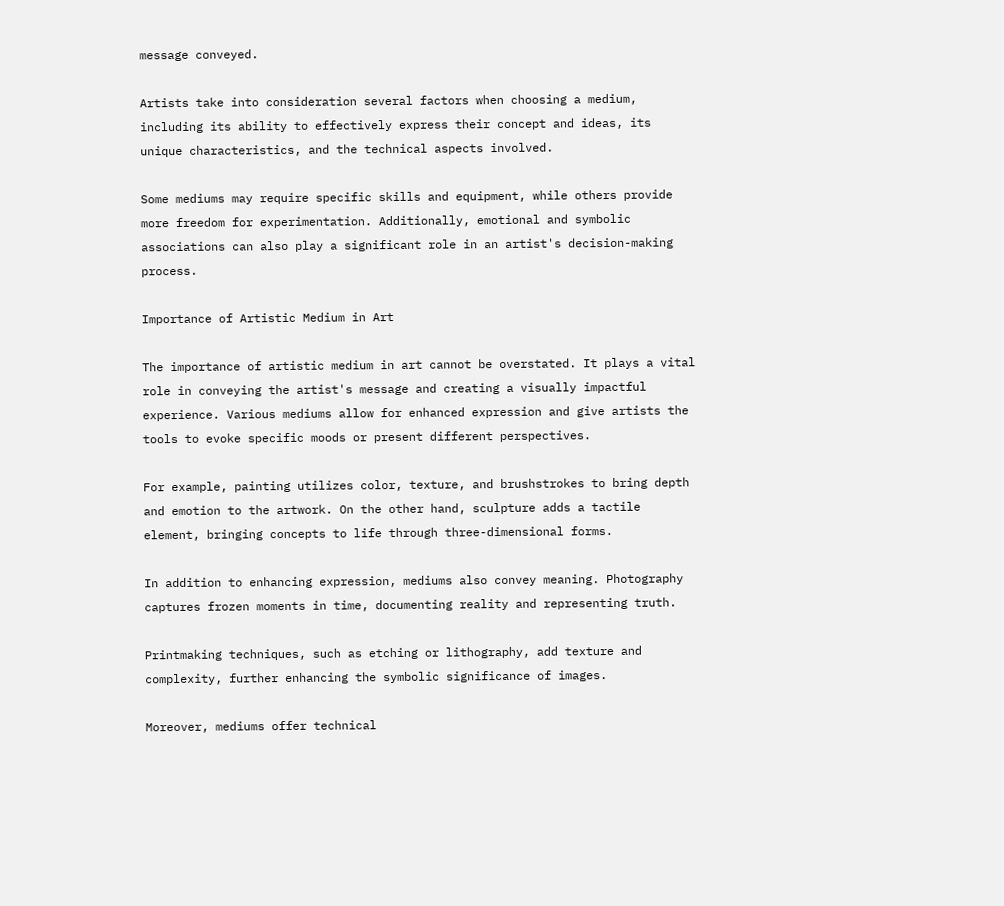message conveyed.

Artists take into consideration several factors when choosing a medium, including its ability to effectively express their concept and ideas, its unique characteristics, and the technical aspects involved.

Some mediums may require specific skills and equipment, while others provide more freedom for experimentation. Additionally, emotional and symbolic associations can also play a significant role in an artist's decision-making process.

Importance of Artistic Medium in Art

The importance of artistic medium in art cannot be overstated. It plays a vital role in conveying the artist's message and creating a visually impactful experience. Various mediums allow for enhanced expression and give artists the tools to evoke specific moods or present different perspectives.

For example, painting utilizes color, texture, and brushstrokes to bring depth and emotion to the artwork. On the other hand, sculpture adds a tactile element, bringing concepts to life through three-dimensional forms.

In addition to enhancing expression, mediums also convey meaning. Photography captures frozen moments in time, documenting reality and representing truth.

Printmaking techniques, such as etching or lithography, add texture and complexity, further enhancing the symbolic significance of images.

Moreover, mediums offer technical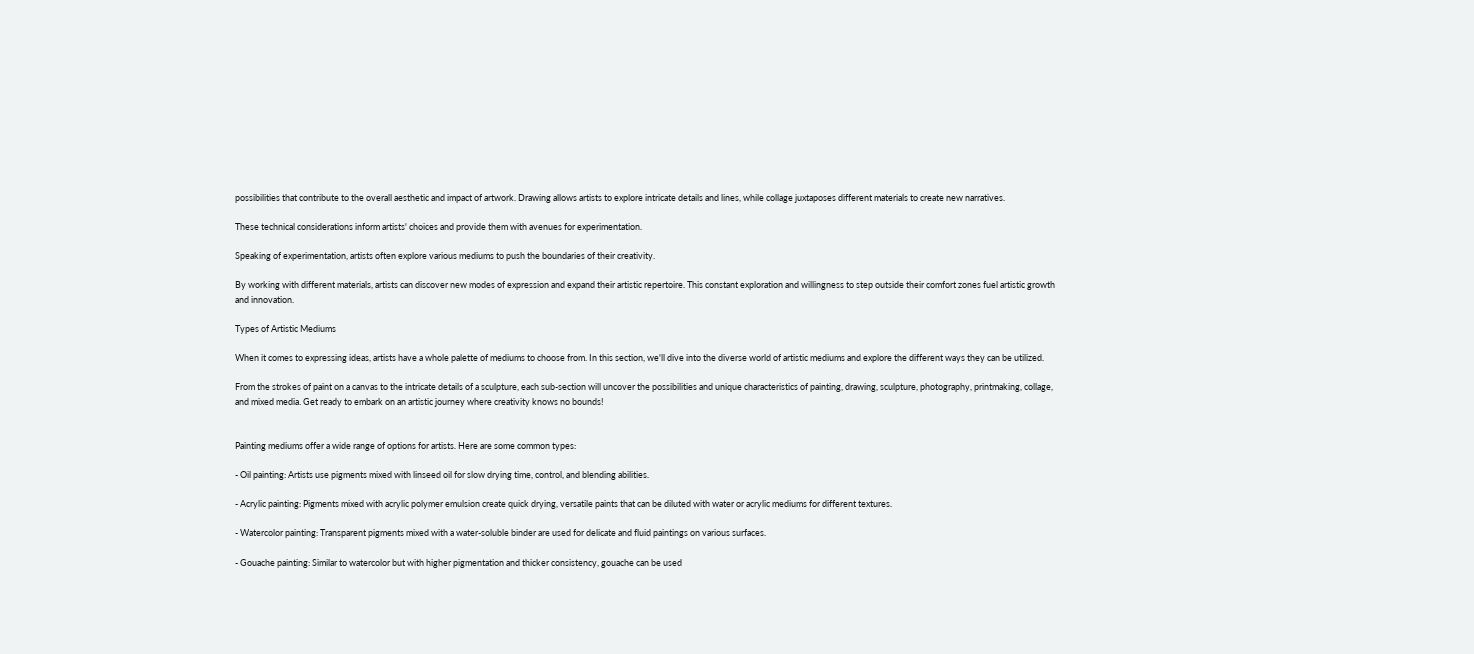possibilities that contribute to the overall aesthetic and impact of artwork. Drawing allows artists to explore intricate details and lines, while collage juxtaposes different materials to create new narratives.

These technical considerations inform artists' choices and provide them with avenues for experimentation.

Speaking of experimentation, artists often explore various mediums to push the boundaries of their creativity.

By working with different materials, artists can discover new modes of expression and expand their artistic repertoire. This constant exploration and willingness to step outside their comfort zones fuel artistic growth and innovation.

Types of Artistic Mediums

When it comes to expressing ideas, artists have a whole palette of mediums to choose from. In this section, we'll dive into the diverse world of artistic mediums and explore the different ways they can be utilized.

From the strokes of paint on a canvas to the intricate details of a sculpture, each sub-section will uncover the possibilities and unique characteristics of painting, drawing, sculpture, photography, printmaking, collage, and mixed media. Get ready to embark on an artistic journey where creativity knows no bounds!


Painting mediums offer a wide range of options for artists. Here are some common types:

- Oil painting: Artists use pigments mixed with linseed oil for slow drying time, control, and blending abilities.

- Acrylic painting: Pigments mixed with acrylic polymer emulsion create quick drying, versatile paints that can be diluted with water or acrylic mediums for different textures.

- Watercolor painting: Transparent pigments mixed with a water-soluble binder are used for delicate and fluid paintings on various surfaces.

- Gouache painting: Similar to watercolor but with higher pigmentation and thicker consistency, gouache can be used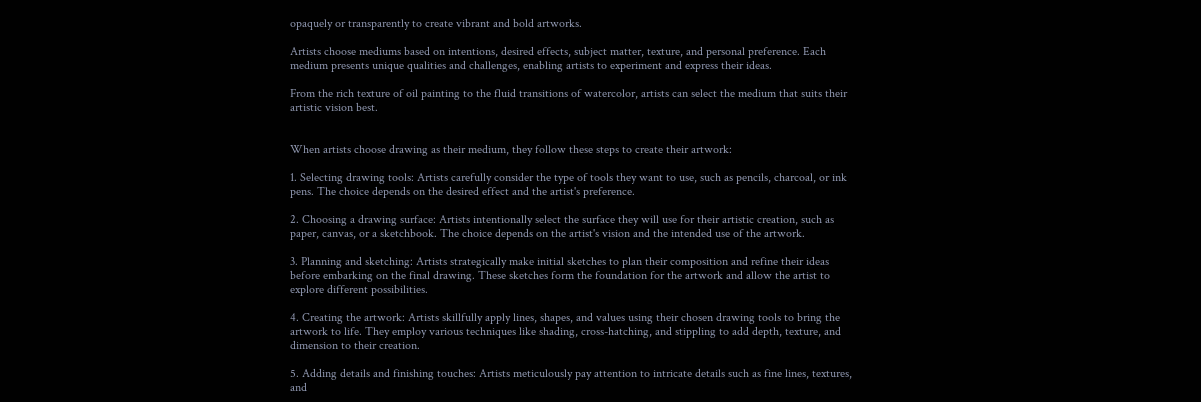opaquely or transparently to create vibrant and bold artworks.

Artists choose mediums based on intentions, desired effects, subject matter, texture, and personal preference. Each medium presents unique qualities and challenges, enabling artists to experiment and express their ideas.

From the rich texture of oil painting to the fluid transitions of watercolor, artists can select the medium that suits their artistic vision best.


When artists choose drawing as their medium, they follow these steps to create their artwork:

1. Selecting drawing tools: Artists carefully consider the type of tools they want to use, such as pencils, charcoal, or ink pens. The choice depends on the desired effect and the artist's preference.

2. Choosing a drawing surface: Artists intentionally select the surface they will use for their artistic creation, such as paper, canvas, or a sketchbook. The choice depends on the artist's vision and the intended use of the artwork.

3. Planning and sketching: Artists strategically make initial sketches to plan their composition and refine their ideas before embarking on the final drawing. These sketches form the foundation for the artwork and allow the artist to explore different possibilities.

4. Creating the artwork: Artists skillfully apply lines, shapes, and values using their chosen drawing tools to bring the artwork to life. They employ various techniques like shading, cross-hatching, and stippling to add depth, texture, and dimension to their creation.

5. Adding details and finishing touches: Artists meticulously pay attention to intricate details such as fine lines, textures, and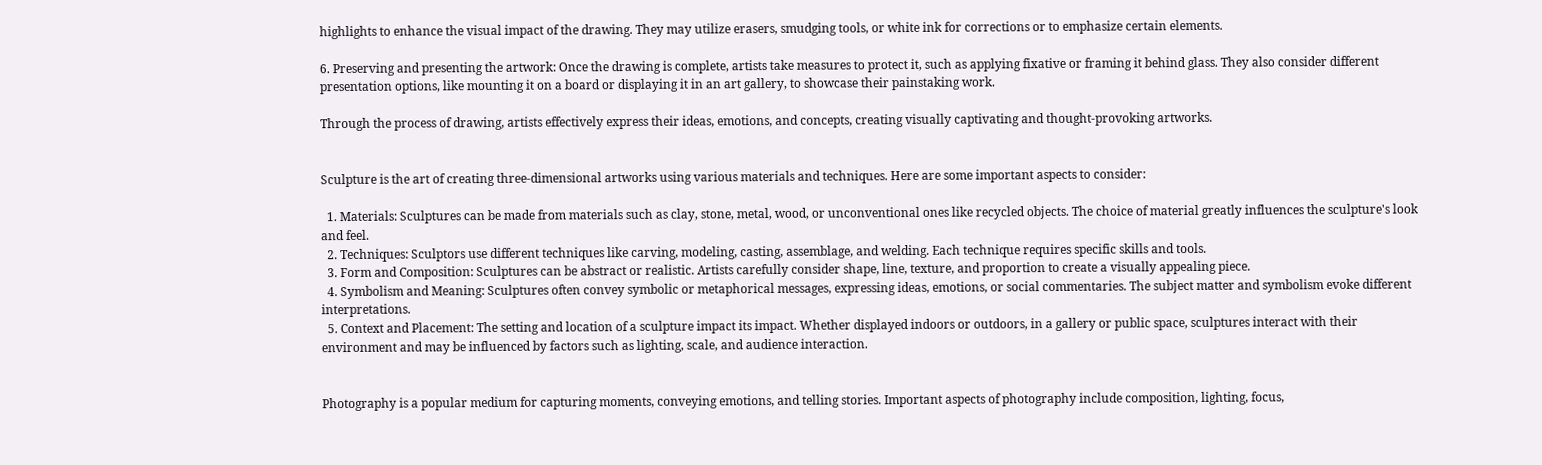highlights to enhance the visual impact of the drawing. They may utilize erasers, smudging tools, or white ink for corrections or to emphasize certain elements.

6. Preserving and presenting the artwork: Once the drawing is complete, artists take measures to protect it, such as applying fixative or framing it behind glass. They also consider different presentation options, like mounting it on a board or displaying it in an art gallery, to showcase their painstaking work.

Through the process of drawing, artists effectively express their ideas, emotions, and concepts, creating visually captivating and thought-provoking artworks.


Sculpture is the art of creating three-dimensional artworks using various materials and techniques. Here are some important aspects to consider:

  1. Materials: Sculptures can be made from materials such as clay, stone, metal, wood, or unconventional ones like recycled objects. The choice of material greatly influences the sculpture's look and feel.
  2. Techniques: Sculptors use different techniques like carving, modeling, casting, assemblage, and welding. Each technique requires specific skills and tools.
  3. Form and Composition: Sculptures can be abstract or realistic. Artists carefully consider shape, line, texture, and proportion to create a visually appealing piece.
  4. Symbolism and Meaning: Sculptures often convey symbolic or metaphorical messages, expressing ideas, emotions, or social commentaries. The subject matter and symbolism evoke different interpretations.
  5. Context and Placement: The setting and location of a sculpture impact its impact. Whether displayed indoors or outdoors, in a gallery or public space, sculptures interact with their environment and may be influenced by factors such as lighting, scale, and audience interaction.


Photography is a popular medium for capturing moments, conveying emotions, and telling stories. Important aspects of photography include composition, lighting, focus,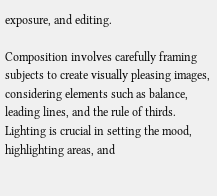exposure, and editing.

Composition involves carefully framing subjects to create visually pleasing images, considering elements such as balance, leading lines, and the rule of thirds. Lighting is crucial in setting the mood, highlighting areas, and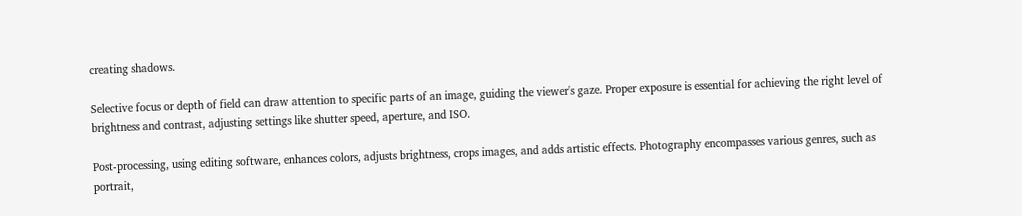creating shadows.

Selective focus or depth of field can draw attention to specific parts of an image, guiding the viewer's gaze. Proper exposure is essential for achieving the right level of brightness and contrast, adjusting settings like shutter speed, aperture, and ISO.

Post-processing, using editing software, enhances colors, adjusts brightness, crops images, and adds artistic effects. Photography encompasses various genres, such as portrait,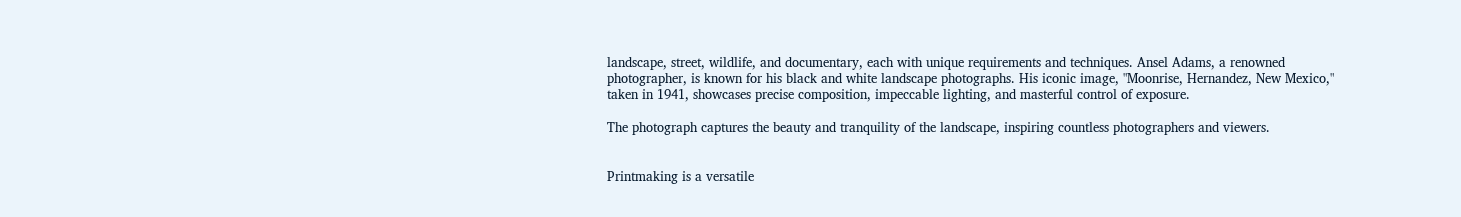landscape, street, wildlife, and documentary, each with unique requirements and techniques. Ansel Adams, a renowned photographer, is known for his black and white landscape photographs. His iconic image, "Moonrise, Hernandez, New Mexico," taken in 1941, showcases precise composition, impeccable lighting, and masterful control of exposure.

The photograph captures the beauty and tranquility of the landscape, inspiring countless photographers and viewers.


Printmaking is a versatile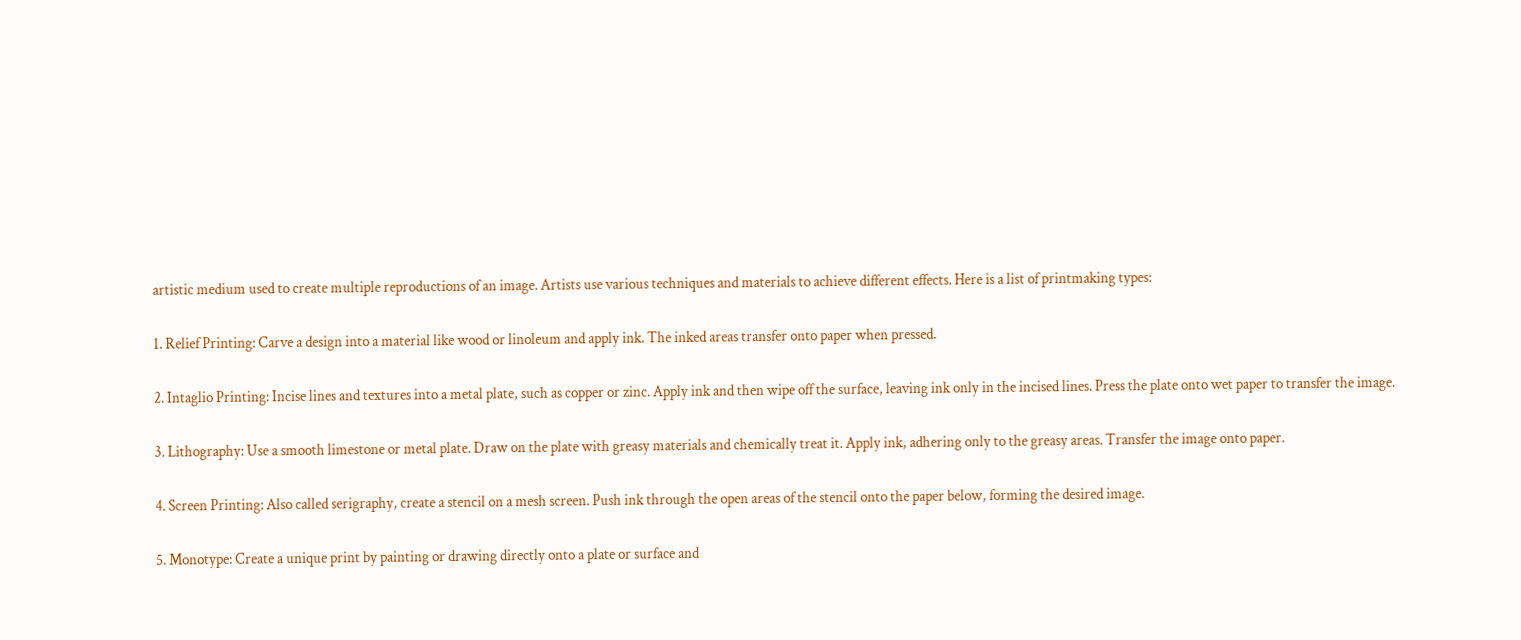artistic medium used to create multiple reproductions of an image. Artists use various techniques and materials to achieve different effects. Here is a list of printmaking types:

1. Relief Printing: Carve a design into a material like wood or linoleum and apply ink. The inked areas transfer onto paper when pressed.

2. Intaglio Printing: Incise lines and textures into a metal plate, such as copper or zinc. Apply ink and then wipe off the surface, leaving ink only in the incised lines. Press the plate onto wet paper to transfer the image.

3. Lithography: Use a smooth limestone or metal plate. Draw on the plate with greasy materials and chemically treat it. Apply ink, adhering only to the greasy areas. Transfer the image onto paper.

4. Screen Printing: Also called serigraphy, create a stencil on a mesh screen. Push ink through the open areas of the stencil onto the paper below, forming the desired image.

5. Monotype: Create a unique print by painting or drawing directly onto a plate or surface and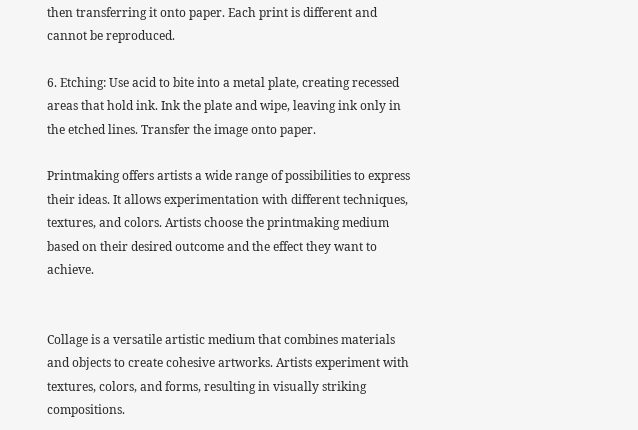then transferring it onto paper. Each print is different and cannot be reproduced.

6. Etching: Use acid to bite into a metal plate, creating recessed areas that hold ink. Ink the plate and wipe, leaving ink only in the etched lines. Transfer the image onto paper.

Printmaking offers artists a wide range of possibilities to express their ideas. It allows experimentation with different techniques, textures, and colors. Artists choose the printmaking medium based on their desired outcome and the effect they want to achieve.


Collage is a versatile artistic medium that combines materials and objects to create cohesive artworks. Artists experiment with textures, colors, and forms, resulting in visually striking compositions.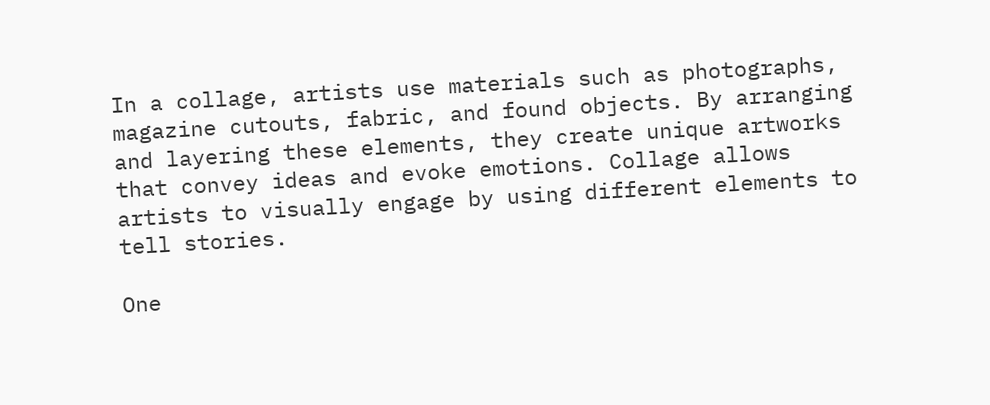In a collage, artists use materials such as photographs, magazine cutouts, fabric, and found objects. By arranging and layering these elements, they create unique artworks that convey ideas and evoke emotions. Collage allows artists to visually engage by using different elements to tell stories.

One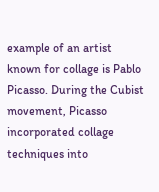example of an artist known for collage is Pablo Picasso. During the Cubist movement, Picasso incorporated collage techniques into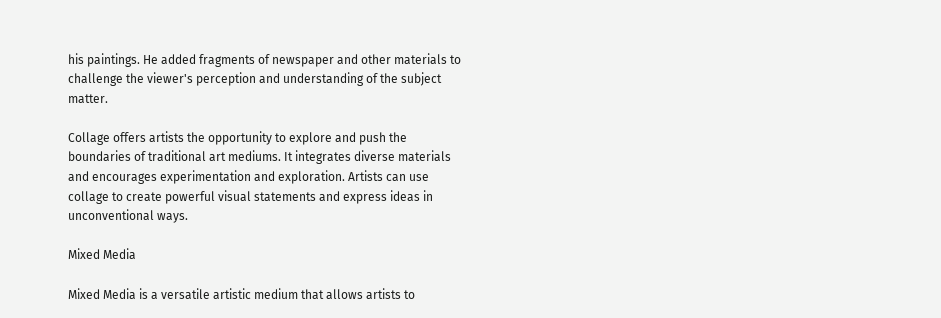his paintings. He added fragments of newspaper and other materials to challenge the viewer's perception and understanding of the subject matter.

Collage offers artists the opportunity to explore and push the boundaries of traditional art mediums. It integrates diverse materials and encourages experimentation and exploration. Artists can use collage to create powerful visual statements and express ideas in unconventional ways.

Mixed Media

Mixed Media is a versatile artistic medium that allows artists to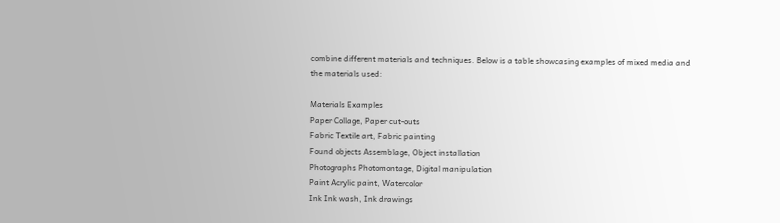combine different materials and techniques. Below is a table showcasing examples of mixed media and the materials used:

Materials Examples
Paper Collage, Paper cut-outs
Fabric Textile art, Fabric painting
Found objects Assemblage, Object installation
Photographs Photomontage, Digital manipulation
Paint Acrylic paint, Watercolor
Ink Ink wash, Ink drawings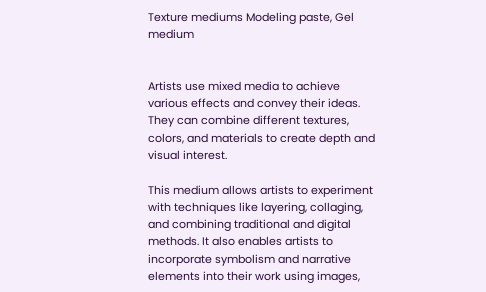Texture mediums Modeling paste, Gel medium


Artists use mixed media to achieve various effects and convey their ideas. They can combine different textures, colors, and materials to create depth and visual interest.

This medium allows artists to experiment with techniques like layering, collaging, and combining traditional and digital methods. It also enables artists to incorporate symbolism and narrative elements into their work using images,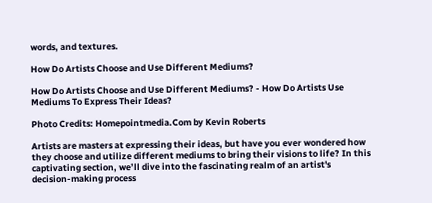words, and textures.

How Do Artists Choose and Use Different Mediums?

How Do Artists Choose and Use Different Mediums? - How Do Artists Use Mediums To Express Their Ideas?

Photo Credits: Homepointmedia.Com by Kevin Roberts

Artists are masters at expressing their ideas, but have you ever wondered how they choose and utilize different mediums to bring their visions to life? In this captivating section, we’ll dive into the fascinating realm of an artist's decision-making process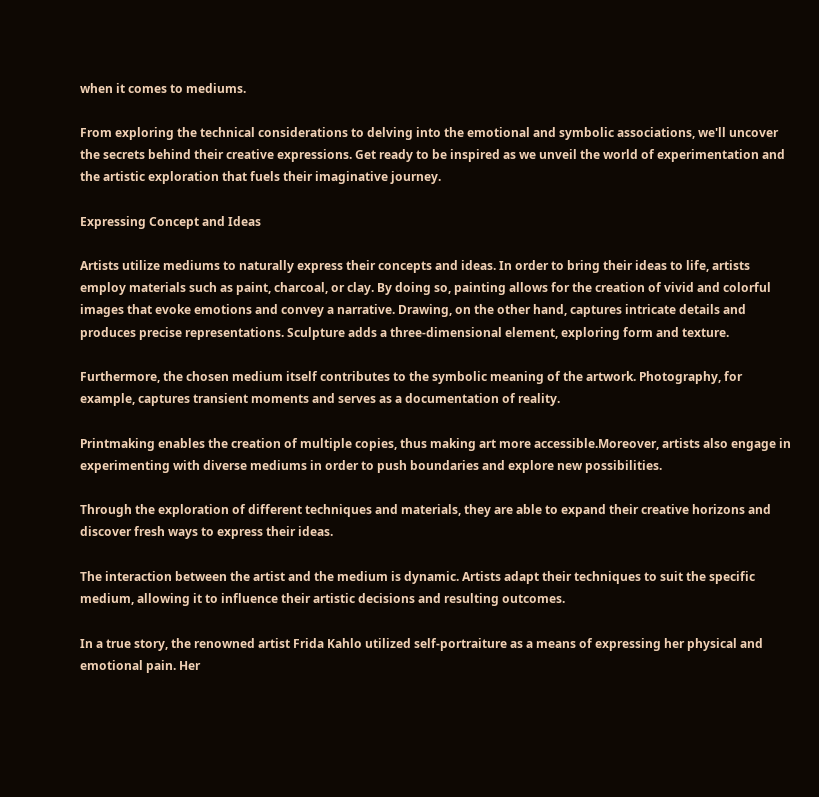when it comes to mediums.

From exploring the technical considerations to delving into the emotional and symbolic associations, we'll uncover the secrets behind their creative expressions. Get ready to be inspired as we unveil the world of experimentation and the artistic exploration that fuels their imaginative journey.

Expressing Concept and Ideas

Artists utilize mediums to naturally express their concepts and ideas. In order to bring their ideas to life, artists employ materials such as paint, charcoal, or clay. By doing so, painting allows for the creation of vivid and colorful images that evoke emotions and convey a narrative. Drawing, on the other hand, captures intricate details and produces precise representations. Sculpture adds a three-dimensional element, exploring form and texture.

Furthermore, the chosen medium itself contributes to the symbolic meaning of the artwork. Photography, for example, captures transient moments and serves as a documentation of reality.

Printmaking enables the creation of multiple copies, thus making art more accessible.Moreover, artists also engage in experimenting with diverse mediums in order to push boundaries and explore new possibilities.

Through the exploration of different techniques and materials, they are able to expand their creative horizons and discover fresh ways to express their ideas.

The interaction between the artist and the medium is dynamic. Artists adapt their techniques to suit the specific medium, allowing it to influence their artistic decisions and resulting outcomes.

In a true story, the renowned artist Frida Kahlo utilized self-portraiture as a means of expressing her physical and emotional pain. Her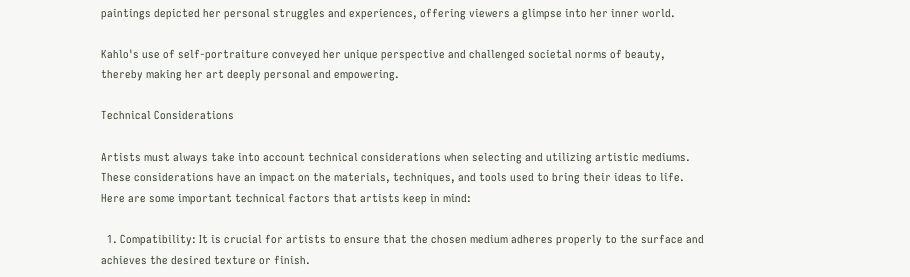paintings depicted her personal struggles and experiences, offering viewers a glimpse into her inner world.

Kahlo's use of self-portraiture conveyed her unique perspective and challenged societal norms of beauty, thereby making her art deeply personal and empowering.

Technical Considerations

Artists must always take into account technical considerations when selecting and utilizing artistic mediums. These considerations have an impact on the materials, techniques, and tools used to bring their ideas to life. Here are some important technical factors that artists keep in mind:

  1. Compatibility: It is crucial for artists to ensure that the chosen medium adheres properly to the surface and achieves the desired texture or finish.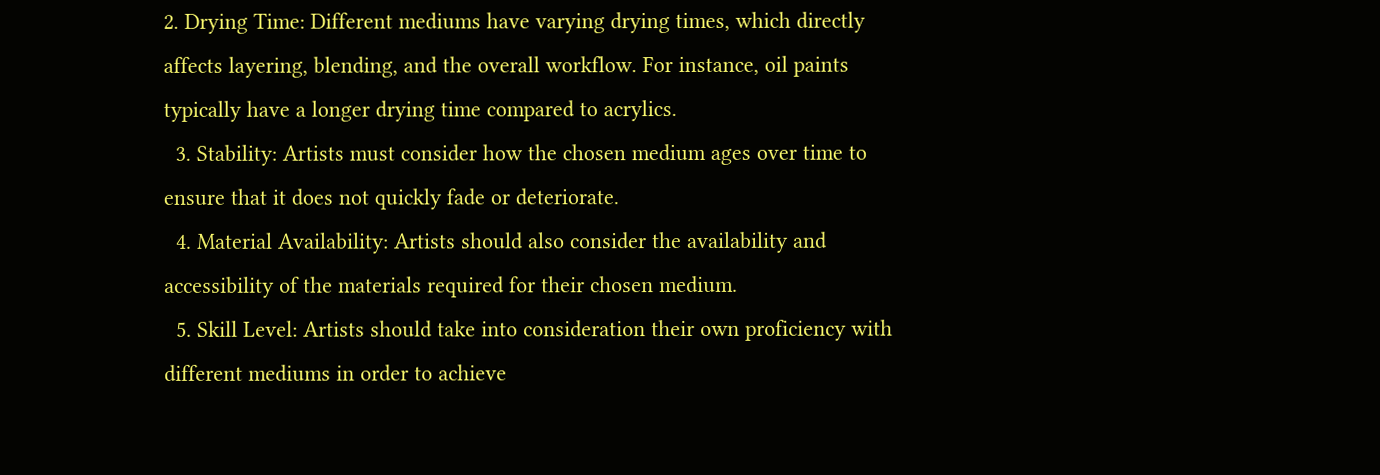2. Drying Time: Different mediums have varying drying times, which directly affects layering, blending, and the overall workflow. For instance, oil paints typically have a longer drying time compared to acrylics.
  3. Stability: Artists must consider how the chosen medium ages over time to ensure that it does not quickly fade or deteriorate.
  4. Material Availability: Artists should also consider the availability and accessibility of the materials required for their chosen medium.
  5. Skill Level: Artists should take into consideration their own proficiency with different mediums in order to achieve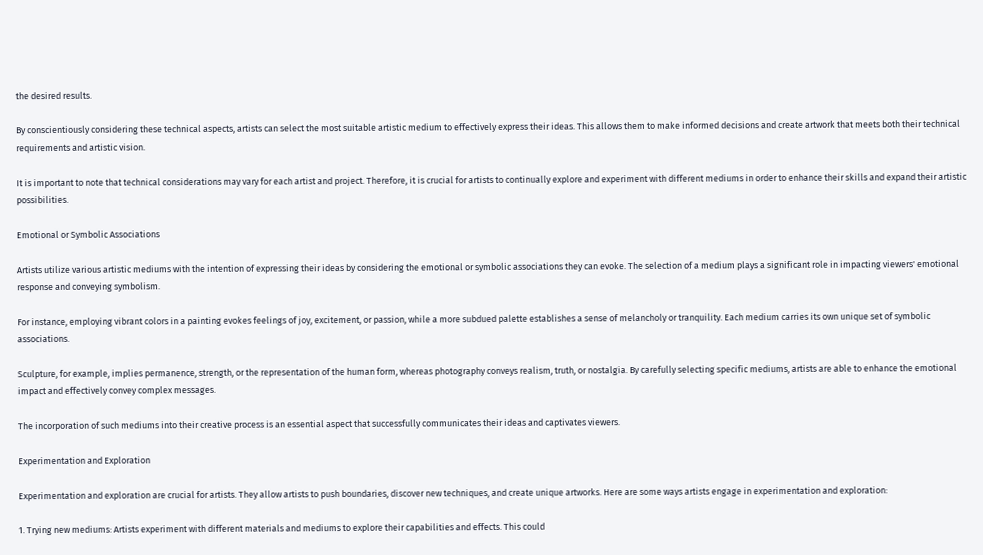the desired results.

By conscientiously considering these technical aspects, artists can select the most suitable artistic medium to effectively express their ideas. This allows them to make informed decisions and create artwork that meets both their technical requirements and artistic vision.

It is important to note that technical considerations may vary for each artist and project. Therefore, it is crucial for artists to continually explore and experiment with different mediums in order to enhance their skills and expand their artistic possibilities.

Emotional or Symbolic Associations

Artists utilize various artistic mediums with the intention of expressing their ideas by considering the emotional or symbolic associations they can evoke. The selection of a medium plays a significant role in impacting viewers' emotional response and conveying symbolism.

For instance, employing vibrant colors in a painting evokes feelings of joy, excitement, or passion, while a more subdued palette establishes a sense of melancholy or tranquility. Each medium carries its own unique set of symbolic associations.

Sculpture, for example, implies permanence, strength, or the representation of the human form, whereas photography conveys realism, truth, or nostalgia. By carefully selecting specific mediums, artists are able to enhance the emotional impact and effectively convey complex messages.

The incorporation of such mediums into their creative process is an essential aspect that successfully communicates their ideas and captivates viewers.

Experimentation and Exploration

Experimentation and exploration are crucial for artists. They allow artists to push boundaries, discover new techniques, and create unique artworks. Here are some ways artists engage in experimentation and exploration:

1. Trying new mediums: Artists experiment with different materials and mediums to explore their capabilities and effects. This could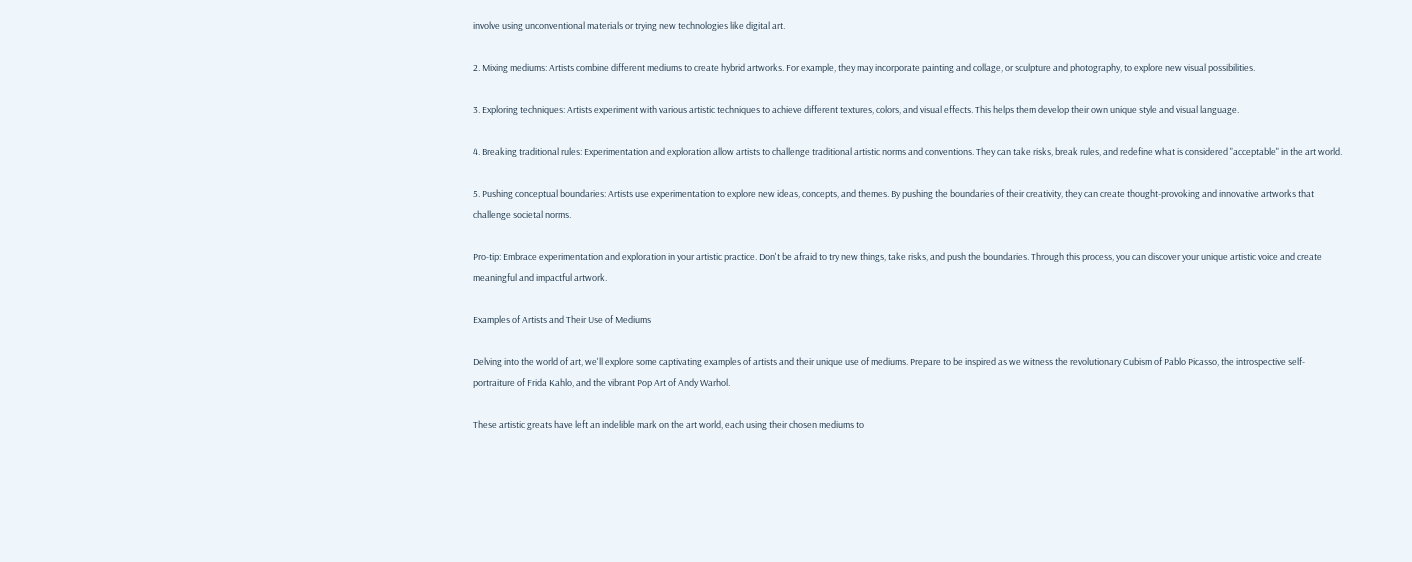involve using unconventional materials or trying new technologies like digital art.

2. Mixing mediums: Artists combine different mediums to create hybrid artworks. For example, they may incorporate painting and collage, or sculpture and photography, to explore new visual possibilities.

3. Exploring techniques: Artists experiment with various artistic techniques to achieve different textures, colors, and visual effects. This helps them develop their own unique style and visual language.

4. Breaking traditional rules: Experimentation and exploration allow artists to challenge traditional artistic norms and conventions. They can take risks, break rules, and redefine what is considered "acceptable" in the art world.

5. Pushing conceptual boundaries: Artists use experimentation to explore new ideas, concepts, and themes. By pushing the boundaries of their creativity, they can create thought-provoking and innovative artworks that challenge societal norms.

Pro-tip: Embrace experimentation and exploration in your artistic practice. Don't be afraid to try new things, take risks, and push the boundaries. Through this process, you can discover your unique artistic voice and create meaningful and impactful artwork.

Examples of Artists and Their Use of Mediums

Delving into the world of art, we'll explore some captivating examples of artists and their unique use of mediums. Prepare to be inspired as we witness the revolutionary Cubism of Pablo Picasso, the introspective self-portraiture of Frida Kahlo, and the vibrant Pop Art of Andy Warhol.

These artistic greats have left an indelible mark on the art world, each using their chosen mediums to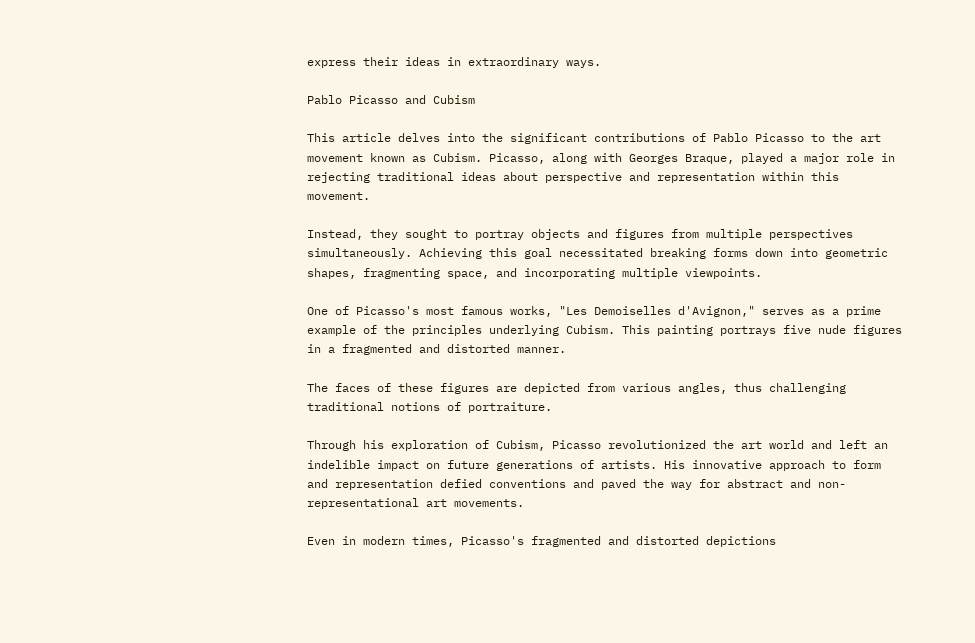express their ideas in extraordinary ways.

Pablo Picasso and Cubism

This article delves into the significant contributions of Pablo Picasso to the art movement known as Cubism. Picasso, along with Georges Braque, played a major role in rejecting traditional ideas about perspective and representation within this movement.

Instead, they sought to portray objects and figures from multiple perspectives simultaneously. Achieving this goal necessitated breaking forms down into geometric shapes, fragmenting space, and incorporating multiple viewpoints.

One of Picasso's most famous works, "Les Demoiselles d'Avignon," serves as a prime example of the principles underlying Cubism. This painting portrays five nude figures in a fragmented and distorted manner.

The faces of these figures are depicted from various angles, thus challenging traditional notions of portraiture.

Through his exploration of Cubism, Picasso revolutionized the art world and left an indelible impact on future generations of artists. His innovative approach to form and representation defied conventions and paved the way for abstract and non-representational art movements.

Even in modern times, Picasso's fragmented and distorted depictions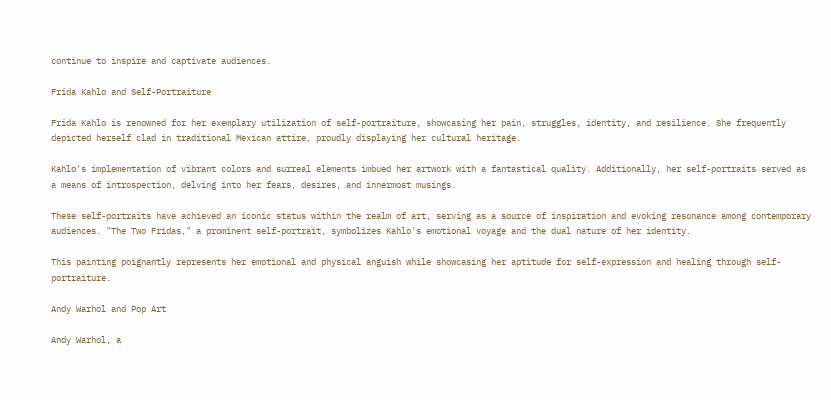continue to inspire and captivate audiences.

Frida Kahlo and Self-Portraiture

Frida Kahlo is renowned for her exemplary utilization of self-portraiture, showcasing her pain, struggles, identity, and resilience. She frequently depicted herself clad in traditional Mexican attire, proudly displaying her cultural heritage.

Kahlo's implementation of vibrant colors and surreal elements imbued her artwork with a fantastical quality. Additionally, her self-portraits served as a means of introspection, delving into her fears, desires, and innermost musings.

These self-portraits have achieved an iconic status within the realm of art, serving as a source of inspiration and evoking resonance among contemporary audiences. "The Two Fridas," a prominent self-portrait, symbolizes Kahlo's emotional voyage and the dual nature of her identity.

This painting poignantly represents her emotional and physical anguish while showcasing her aptitude for self-expression and healing through self-portraiture.

Andy Warhol and Pop Art

Andy Warhol, a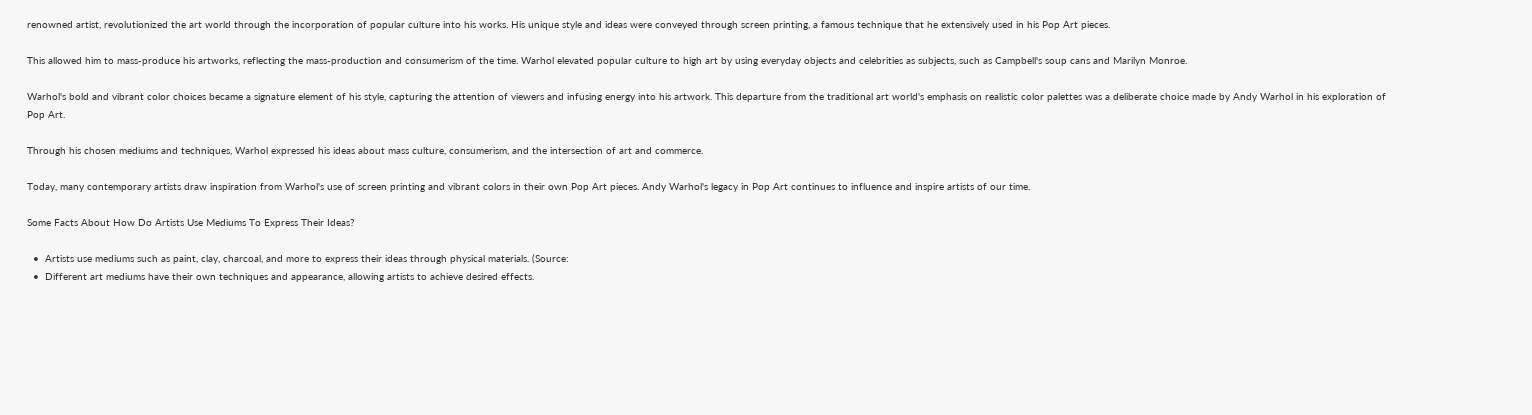renowned artist, revolutionized the art world through the incorporation of popular culture into his works. His unique style and ideas were conveyed through screen printing, a famous technique that he extensively used in his Pop Art pieces.

This allowed him to mass-produce his artworks, reflecting the mass-production and consumerism of the time. Warhol elevated popular culture to high art by using everyday objects and celebrities as subjects, such as Campbell's soup cans and Marilyn Monroe.

Warhol's bold and vibrant color choices became a signature element of his style, capturing the attention of viewers and infusing energy into his artwork. This departure from the traditional art world's emphasis on realistic color palettes was a deliberate choice made by Andy Warhol in his exploration of Pop Art.

Through his chosen mediums and techniques, Warhol expressed his ideas about mass culture, consumerism, and the intersection of art and commerce.

Today, many contemporary artists draw inspiration from Warhol's use of screen printing and vibrant colors in their own Pop Art pieces. Andy Warhol's legacy in Pop Art continues to influence and inspire artists of our time.

Some Facts About How Do Artists Use Mediums To Express Their Ideas?

  •  Artists use mediums such as paint, clay, charcoal, and more to express their ideas through physical materials. (Source:
  •  Different art mediums have their own techniques and appearance, allowing artists to achieve desired effects.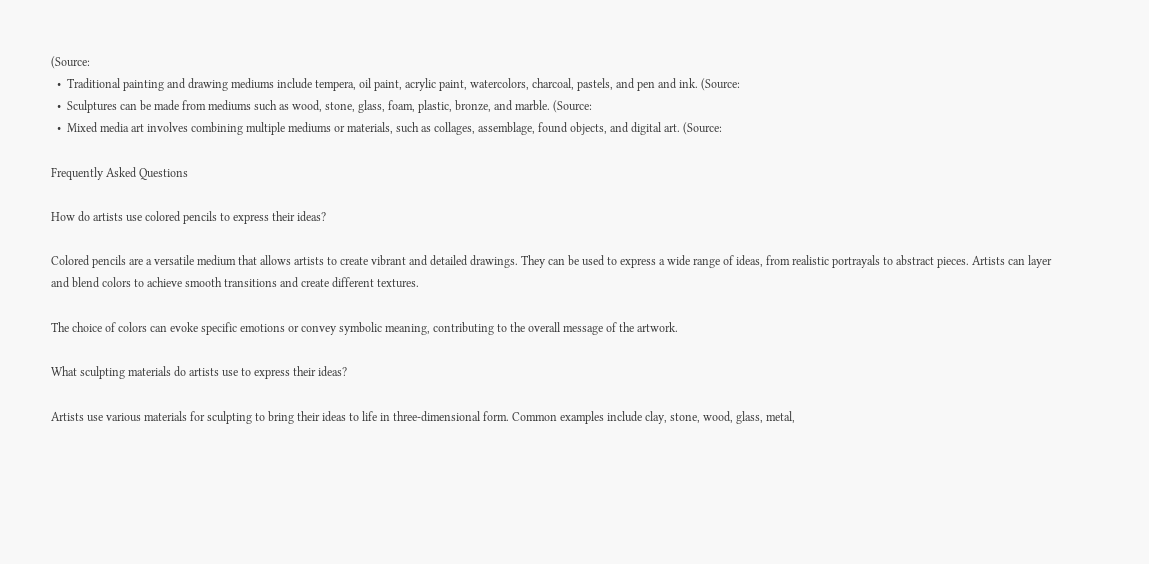(Source:
  •  Traditional painting and drawing mediums include tempera, oil paint, acrylic paint, watercolors, charcoal, pastels, and pen and ink. (Source:
  •  Sculptures can be made from mediums such as wood, stone, glass, foam, plastic, bronze, and marble. (Source:
  •  Mixed media art involves combining multiple mediums or materials, such as collages, assemblage, found objects, and digital art. (Source:

Frequently Asked Questions

How do artists use colored pencils to express their ideas?

Colored pencils are a versatile medium that allows artists to create vibrant and detailed drawings. They can be used to express a wide range of ideas, from realistic portrayals to abstract pieces. Artists can layer and blend colors to achieve smooth transitions and create different textures.

The choice of colors can evoke specific emotions or convey symbolic meaning, contributing to the overall message of the artwork.

What sculpting materials do artists use to express their ideas?

Artists use various materials for sculpting to bring their ideas to life in three-dimensional form. Common examples include clay, stone, wood, glass, metal,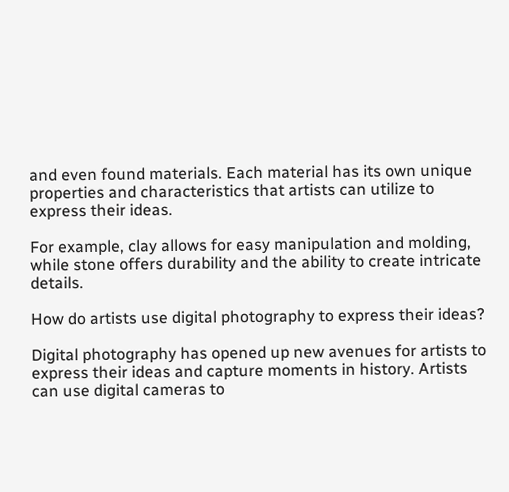and even found materials. Each material has its own unique properties and characteristics that artists can utilize to express their ideas.

For example, clay allows for easy manipulation and molding, while stone offers durability and the ability to create intricate details.

How do artists use digital photography to express their ideas?

Digital photography has opened up new avenues for artists to express their ideas and capture moments in history. Artists can use digital cameras to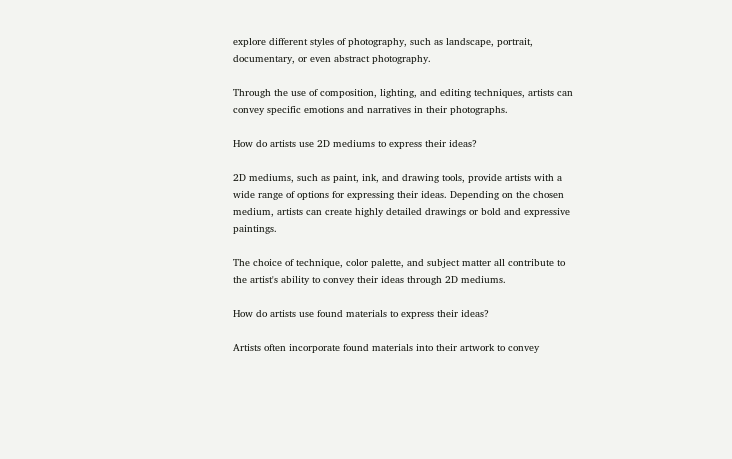explore different styles of photography, such as landscape, portrait, documentary, or even abstract photography.

Through the use of composition, lighting, and editing techniques, artists can convey specific emotions and narratives in their photographs.

How do artists use 2D mediums to express their ideas?

2D mediums, such as paint, ink, and drawing tools, provide artists with a wide range of options for expressing their ideas. Depending on the chosen medium, artists can create highly detailed drawings or bold and expressive paintings.

The choice of technique, color palette, and subject matter all contribute to the artist's ability to convey their ideas through 2D mediums.

How do artists use found materials to express their ideas?

Artists often incorporate found materials into their artwork to convey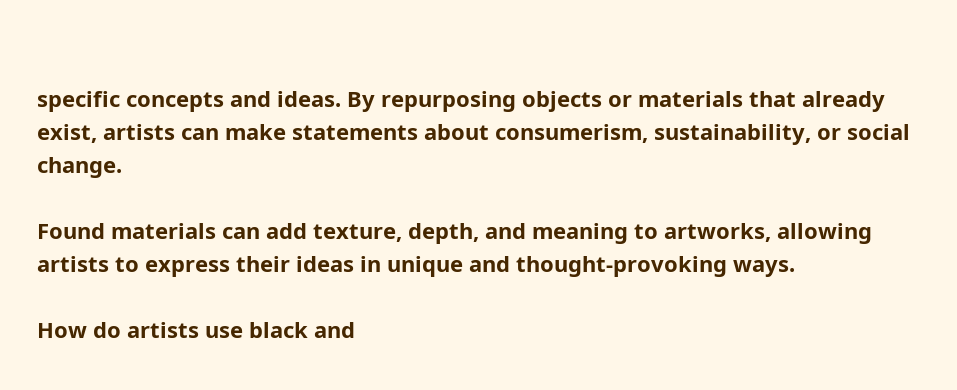specific concepts and ideas. By repurposing objects or materials that already exist, artists can make statements about consumerism, sustainability, or social change.

Found materials can add texture, depth, and meaning to artworks, allowing artists to express their ideas in unique and thought-provoking ways.

How do artists use black and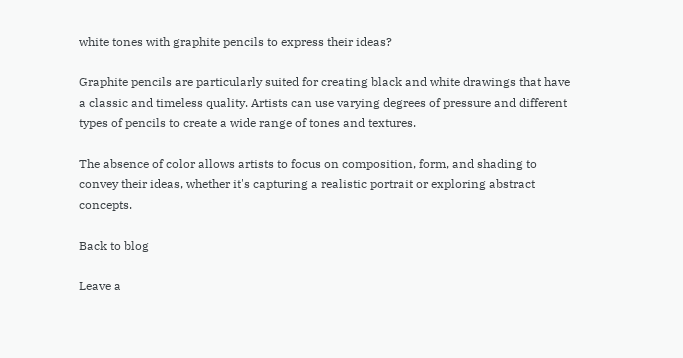white tones with graphite pencils to express their ideas?

Graphite pencils are particularly suited for creating black and white drawings that have a classic and timeless quality. Artists can use varying degrees of pressure and different types of pencils to create a wide range of tones and textures.

The absence of color allows artists to focus on composition, form, and shading to convey their ideas, whether it's capturing a realistic portrait or exploring abstract concepts.

Back to blog

Leave a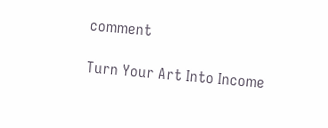comment

Turn Your Art Into Income